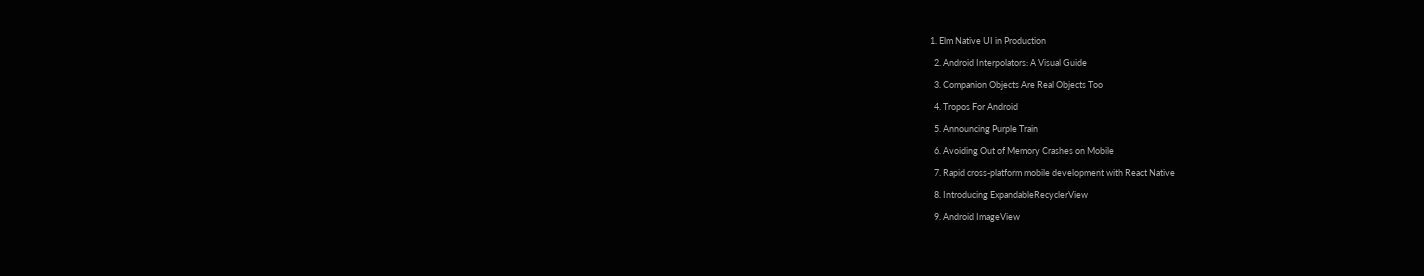1. Elm Native UI in Production

  2. Android Interpolators: A Visual Guide

  3. Companion Objects Are Real Objects Too

  4. Tropos For Android

  5. Announcing Purple Train

  6. Avoiding Out of Memory Crashes on Mobile

  7. Rapid cross-platform mobile development with React Native

  8. Introducing ExpandableRecyclerView

  9. Android ImageView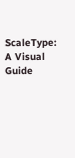ScaleType: A Visual Guide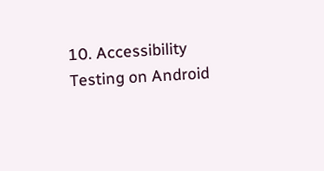10. Accessibility Testing on Android